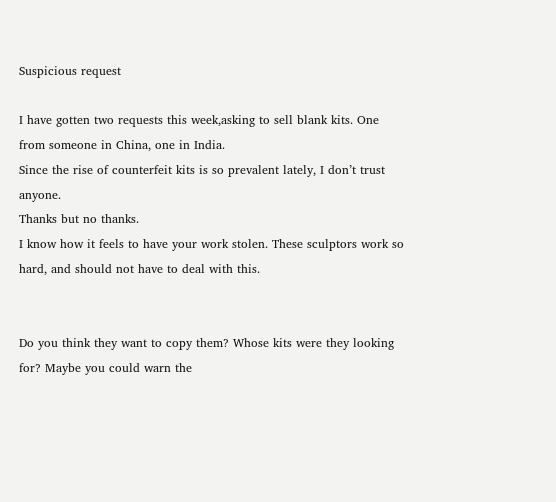Suspicious request

I have gotten two requests this week,asking to sell blank kits. One from someone in China, one in India.
Since the rise of counterfeit kits is so prevalent lately, I don’t trust anyone.
Thanks but no thanks.
I know how it feels to have your work stolen. These sculptors work so hard, and should not have to deal with this.


Do you think they want to copy them? Whose kits were they looking for? Maybe you could warn the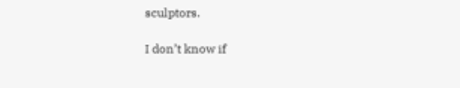sculptors.

I don’t know if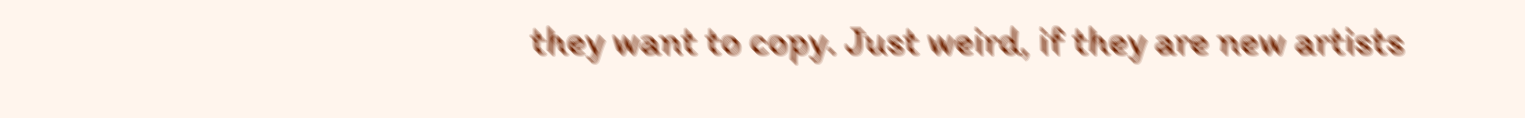they want to copy. Just weird, if they are new artists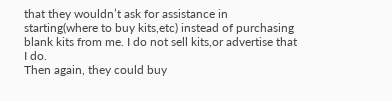that they wouldn’t ask for assistance in starting(where to buy kits,etc) instead of purchasing blank kits from me. I do not sell kits,or advertise that I do.
Then again, they could buy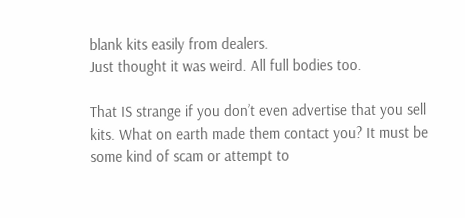blank kits easily from dealers.
Just thought it was weird. All full bodies too.

That IS strange if you don’t even advertise that you sell kits. What on earth made them contact you? It must be some kind of scam or attempt to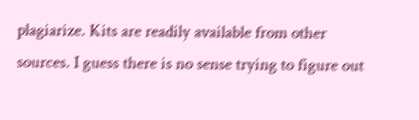plagiarize. Kits are readily available from other sources. I guess there is no sense trying to figure out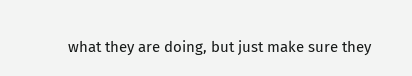what they are doing, but just make sure they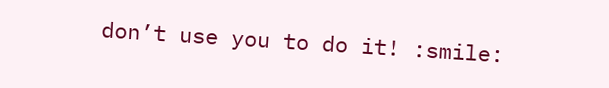don’t use you to do it! :smile: